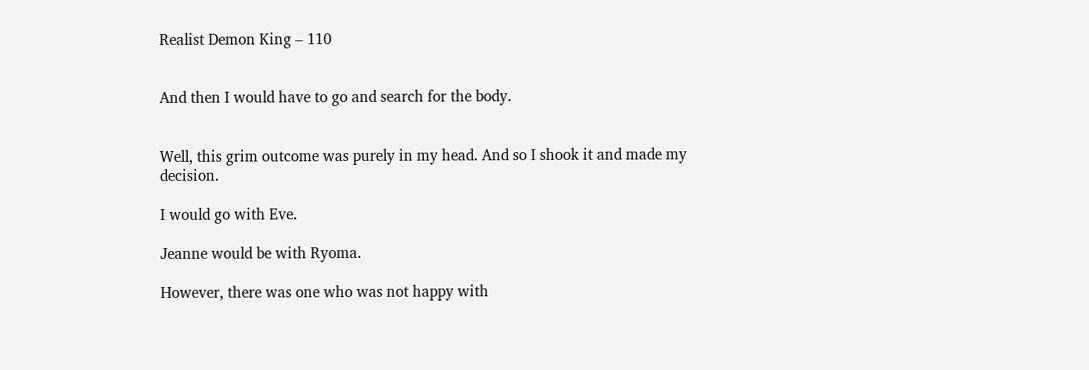Realist Demon King – 110


And then I would have to go and search for the body.


Well, this grim outcome was purely in my head. And so I shook it and made my decision.

I would go with Eve.

Jeanne would be with Ryoma.

However, there was one who was not happy with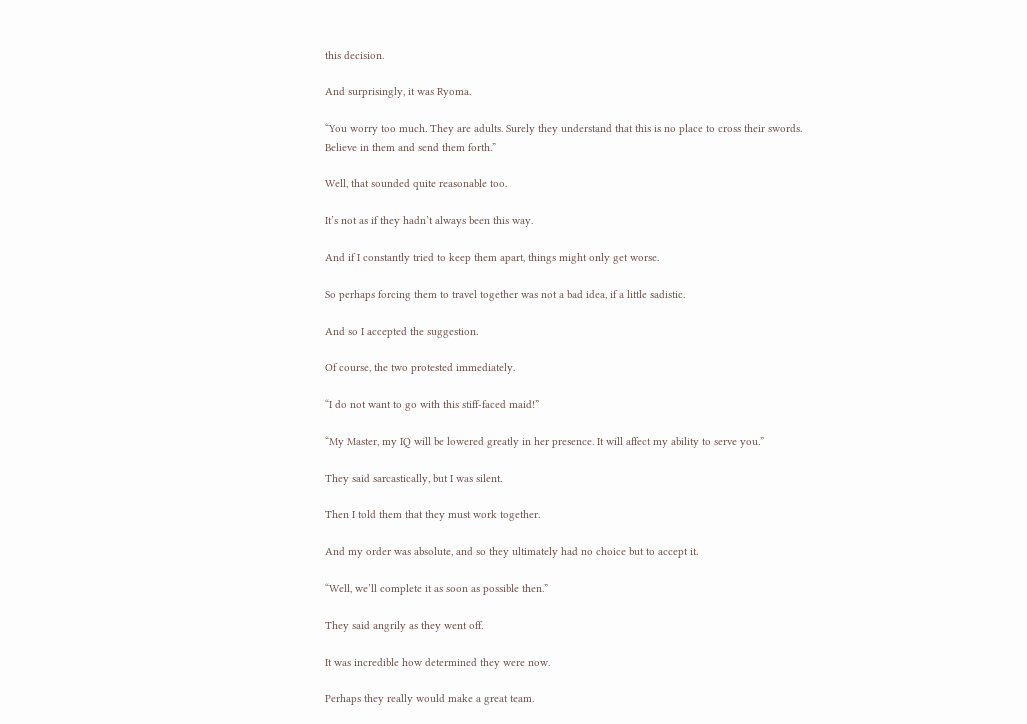this decision.

And surprisingly, it was Ryoma.

“You worry too much. They are adults. Surely they understand that this is no place to cross their swords. Believe in them and send them forth.”

Well, that sounded quite reasonable too.

It’s not as if they hadn’t always been this way.

And if I constantly tried to keep them apart, things might only get worse.

So perhaps forcing them to travel together was not a bad idea, if a little sadistic.

And so I accepted the suggestion.

Of course, the two protested immediately.

“I do not want to go with this stiff-faced maid!”

“My Master, my IQ will be lowered greatly in her presence. It will affect my ability to serve you.”

They said sarcastically, but I was silent.

Then I told them that they must work together.

And my order was absolute, and so they ultimately had no choice but to accept it.

“Well, we’ll complete it as soon as possible then.”

They said angrily as they went off.

It was incredible how determined they were now.

Perhaps they really would make a great team.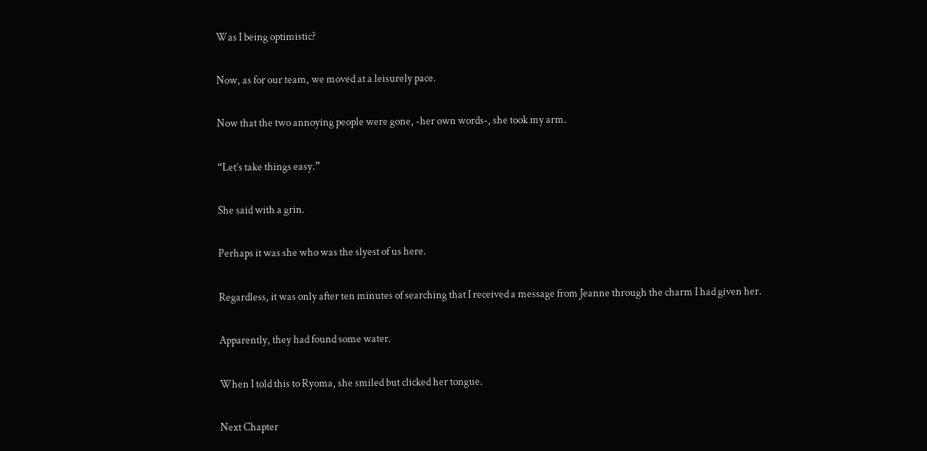Was I being optimistic?

Now, as for our team, we moved at a leisurely pace.

Now that the two annoying people were gone, -her own words-, she took my arm.

“Let’s take things easy.”

She said with a grin.

Perhaps it was she who was the slyest of us here.

Regardless, it was only after ten minutes of searching that I received a message from Jeanne through the charm I had given her.

Apparently, they had found some water.

When I told this to Ryoma, she smiled but clicked her tongue.

Next Chapter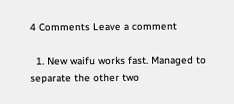4 Comments Leave a comment

  1. New waifu works fast. Managed to separate the other two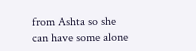from Ashta so she can have some alone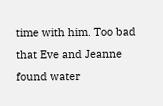time with him. Too bad that Eve and Jeanne found water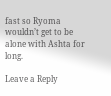fast so Ryoma wouldn’t get to be alone with Ashta for long.

Leave a Reply